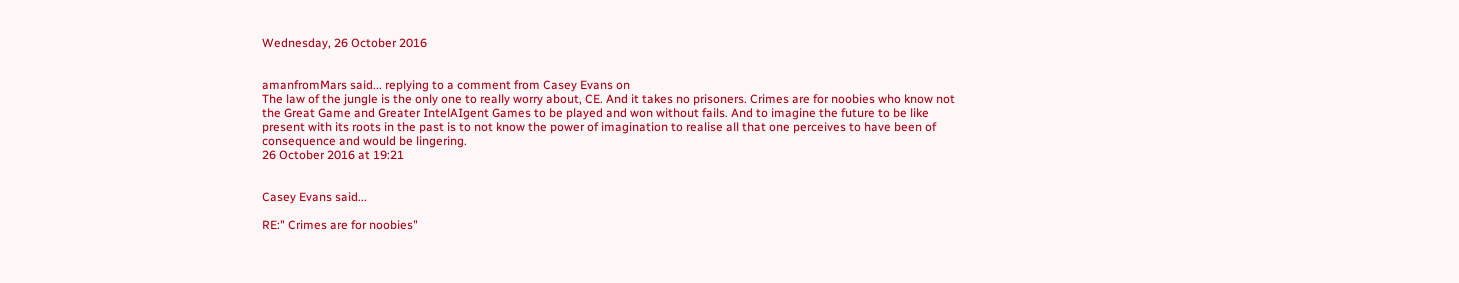Wednesday, 26 October 2016


amanfromMars said... replying to a comment from Casey Evans on
The law of the jungle is the only one to really worry about, CE. And it takes no prisoners. Crimes are for noobies who know not the Great Game and Greater IntelAIgent Games to be played and won without fails. And to imagine the future to be like present with its roots in the past is to not know the power of imagination to realise all that one perceives to have been of consequence and would be lingering.
26 October 2016 at 19:21


Casey Evans said...

RE:" Crimes are for noobies"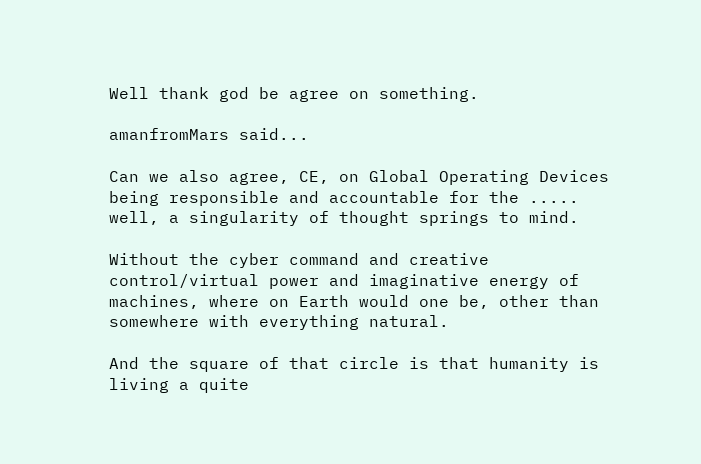Well thank god be agree on something.

amanfromMars said...

Can we also agree, CE, on Global Operating Devices being responsible and accountable for the ..... well, a singularity of thought springs to mind.

Without the cyber command and creative control/virtual power and imaginative energy of machines, where on Earth would one be, other than somewhere with everything natural.

And the square of that circle is that humanity is living a quite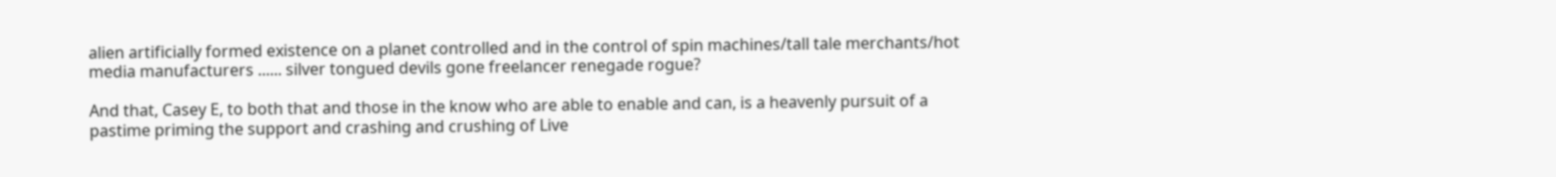alien artificially formed existence on a planet controlled and in the control of spin machines/tall tale merchants/hot media manufacturers ...... silver tongued devils gone freelancer renegade rogue?

And that, Casey E, to both that and those in the know who are able to enable and can, is a heavenly pursuit of a pastime priming the support and crashing and crushing of Live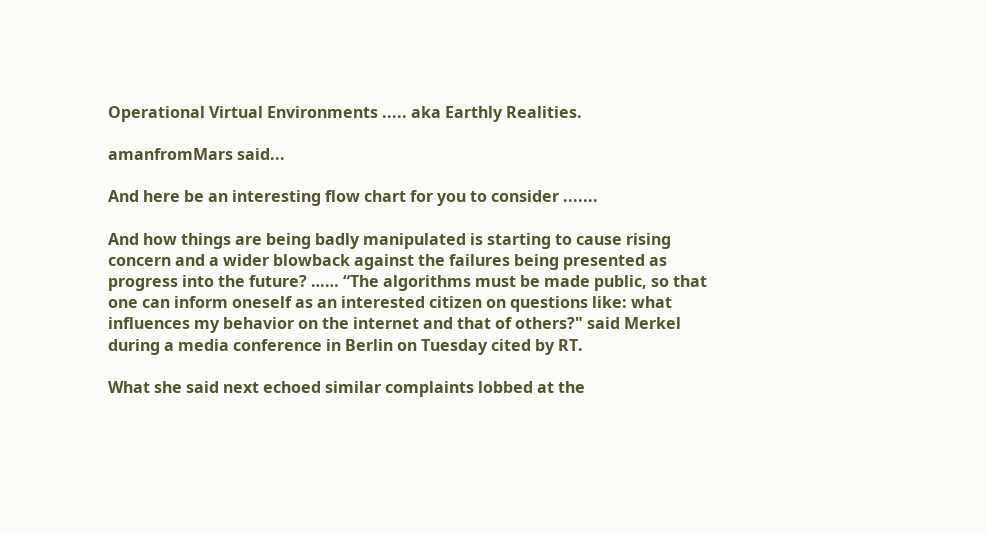Operational Virtual Environments ..... aka Earthly Realities.

amanfromMars said...

And here be an interesting flow chart for you to consider .......

And how things are being badly manipulated is starting to cause rising concern and a wider blowback against the failures being presented as progress into the future? …… “The algorithms must be made public, so that one can inform oneself as an interested citizen on questions like: what influences my behavior on the internet and that of others?" said Merkel during a media conference in Berlin on Tuesday cited by RT.

What she said next echoed similar complaints lobbed at the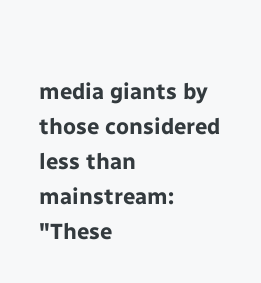media giants by those considered less than mainstream: "These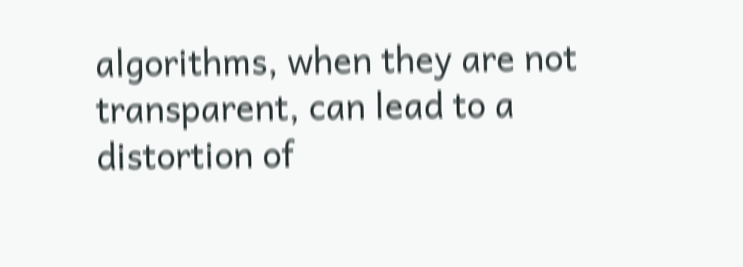algorithms, when they are not transparent, can lead to a distortion of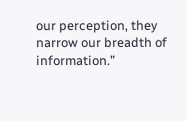our perception, they narrow our breadth of information.”